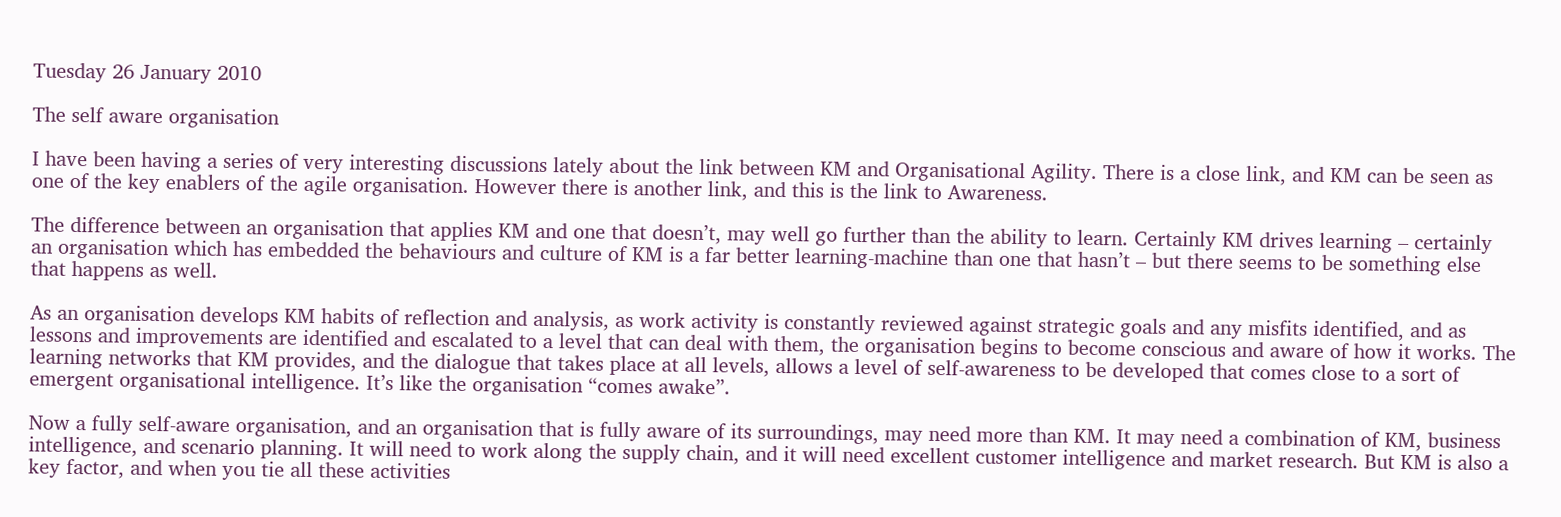Tuesday 26 January 2010

The self aware organisation

I have been having a series of very interesting discussions lately about the link between KM and Organisational Agility. There is a close link, and KM can be seen as one of the key enablers of the agile organisation. However there is another link, and this is the link to Awareness.

The difference between an organisation that applies KM and one that doesn’t, may well go further than the ability to learn. Certainly KM drives learning – certainly an organisation which has embedded the behaviours and culture of KM is a far better learning-machine than one that hasn’t – but there seems to be something else that happens as well.

As an organisation develops KM habits of reflection and analysis, as work activity is constantly reviewed against strategic goals and any misfits identified, and as lessons and improvements are identified and escalated to a level that can deal with them, the organisation begins to become conscious and aware of how it works. The learning networks that KM provides, and the dialogue that takes place at all levels, allows a level of self-awareness to be developed that comes close to a sort of emergent organisational intelligence. It’s like the organisation “comes awake”.

Now a fully self-aware organisation, and an organisation that is fully aware of its surroundings, may need more than KM. It may need a combination of KM, business intelligence, and scenario planning. It will need to work along the supply chain, and it will need excellent customer intelligence and market research. But KM is also a key factor, and when you tie all these activities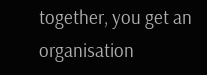together, you get an organisation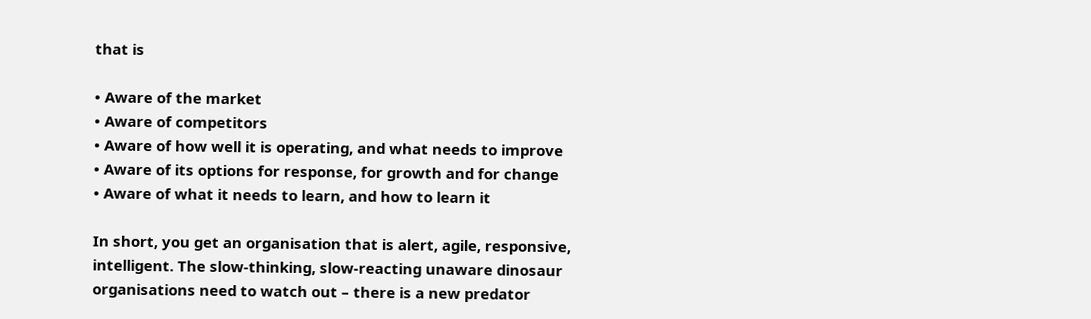that is

• Aware of the market
• Aware of competitors
• Aware of how well it is operating, and what needs to improve
• Aware of its options for response, for growth and for change
• Aware of what it needs to learn, and how to learn it

In short, you get an organisation that is alert, agile, responsive, intelligent. The slow-thinking, slow-reacting unaware dinosaur organisations need to watch out – there is a new predator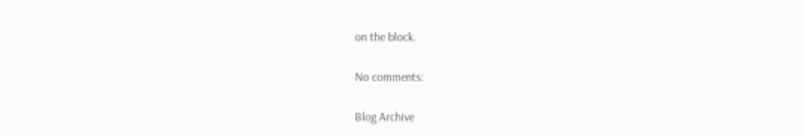on the block.

No comments:

Blog Archive